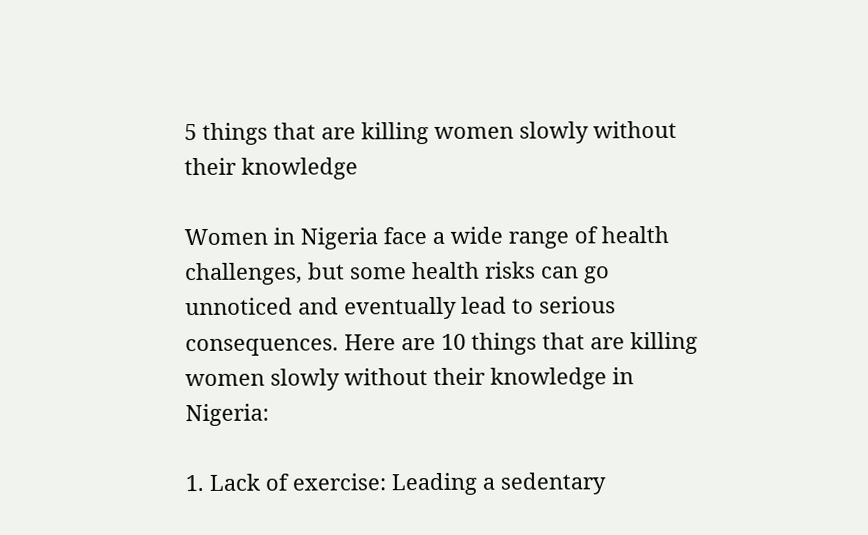5 things that are killing women slowly without their knowledge

Women in Nigeria face a wide range of health challenges, but some health risks can go unnoticed and eventually lead to serious consequences. Here are 10 things that are killing women slowly without their knowledge in Nigeria:

1. Lack of exercise: Leading a sedentary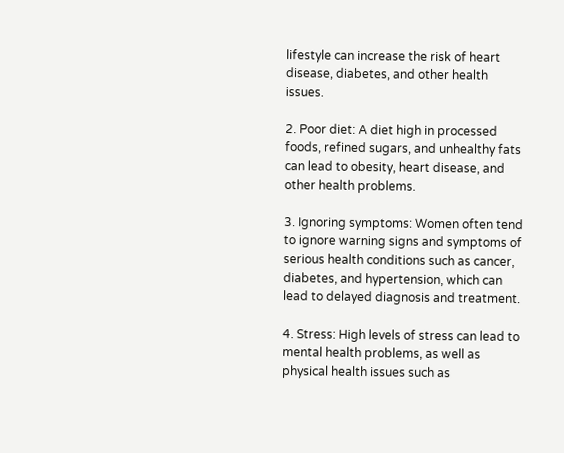lifestyle can increase the risk of heart disease, diabetes, and other health issues.

2. Poor diet: A diet high in processed foods, refined sugars, and unhealthy fats can lead to obesity, heart disease, and other health problems.

3. Ignoring symptoms: Women often tend to ignore warning signs and symptoms of serious health conditions such as cancer, diabetes, and hypertension, which can lead to delayed diagnosis and treatment.

4. Stress: High levels of stress can lead to mental health problems, as well as physical health issues such as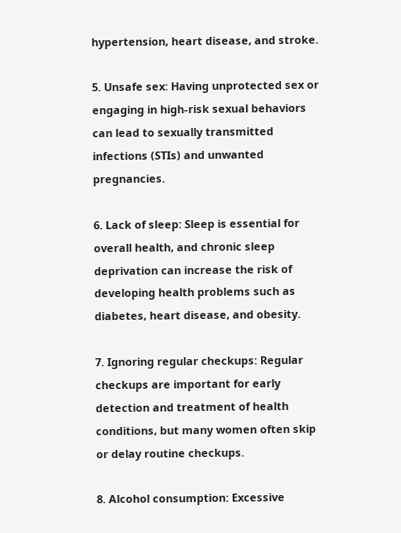hypertension, heart disease, and stroke.

5. Unsafe sex: Having unprotected sex or engaging in high-risk sexual behaviors can lead to sexually transmitted infections (STIs) and unwanted pregnancies.

6. Lack of sleep: Sleep is essential for overall health, and chronic sleep deprivation can increase the risk of developing health problems such as diabetes, heart disease, and obesity.

7. Ignoring regular checkups: Regular checkups are important for early detection and treatment of health conditions, but many women often skip or delay routine checkups.

8. Alcohol consumption: Excessive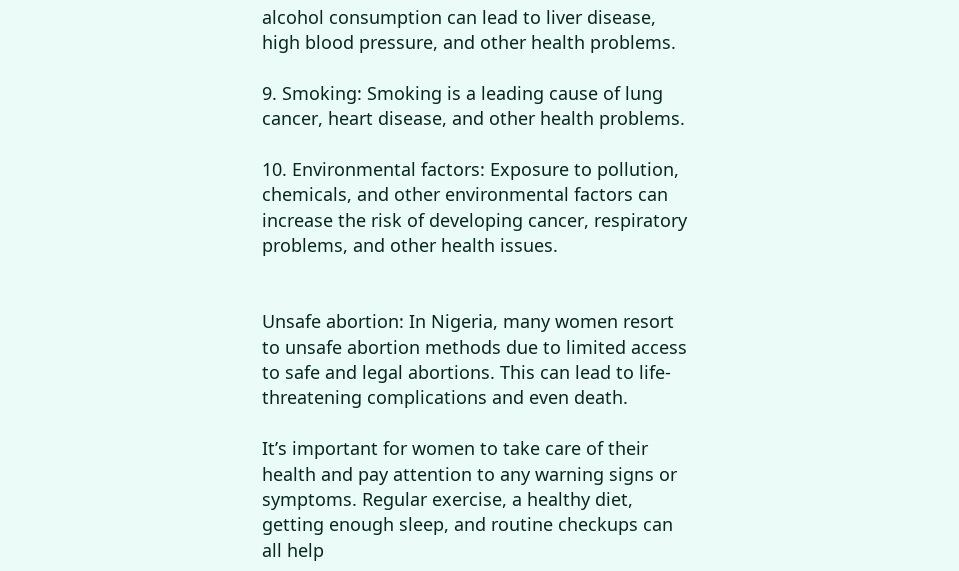alcohol consumption can lead to liver disease, high blood pressure, and other health problems.

9. Smoking: Smoking is a leading cause of lung cancer, heart disease, and other health problems.

10. Environmental factors: Exposure to pollution, chemicals, and other environmental factors can increase the risk of developing cancer, respiratory problems, and other health issues.


Unsafe abortion: In Nigeria, many women resort to unsafe abortion methods due to limited access to safe and legal abortions. This can lead to life-threatening complications and even death.

It’s important for women to take care of their health and pay attention to any warning signs or symptoms. Regular exercise, a healthy diet, getting enough sleep, and routine checkups can all help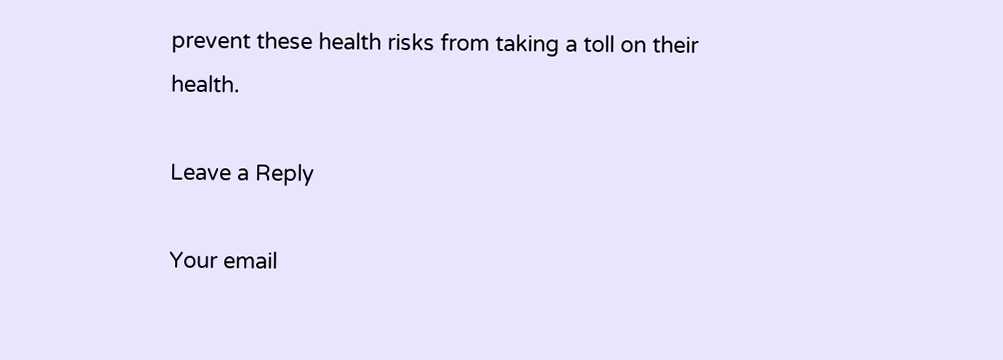prevent these health risks from taking a toll on their health.

Leave a Reply

Your email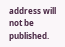address will not be published.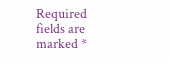Required fields are marked *